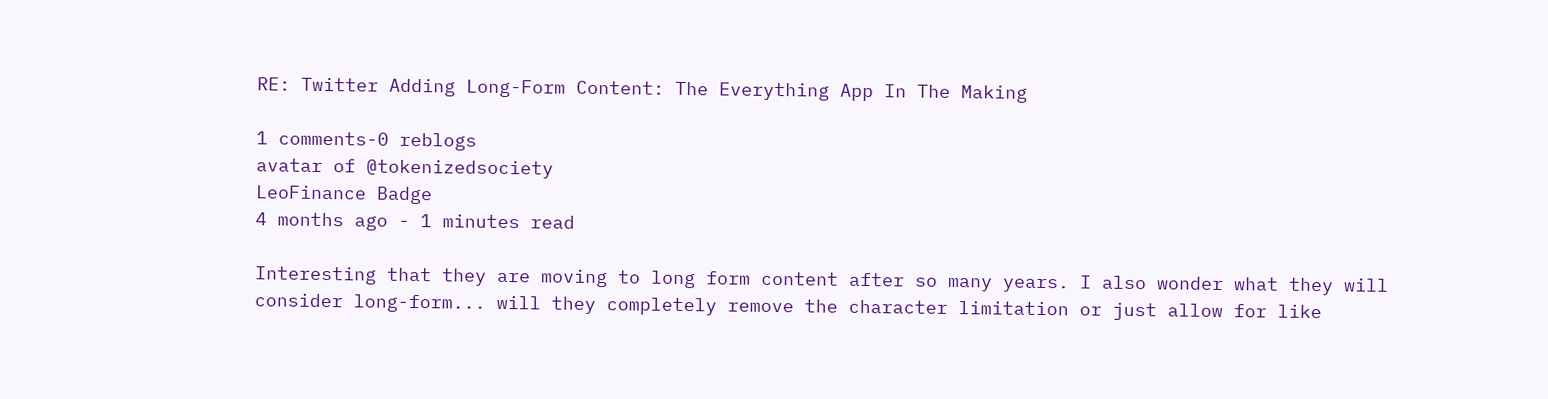RE: Twitter Adding Long-Form Content: The Everything App In The Making

1 comments-0 reblogs
avatar of @tokenizedsociety
LeoFinance Badge
4 months ago - 1 minutes read

Interesting that they are moving to long form content after so many years. I also wonder what they will consider long-form... will they completely remove the character limitation or just allow for like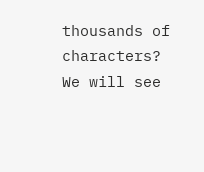thousands of characters? We will see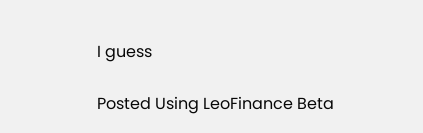I guess

Posted Using LeoFinance Beta